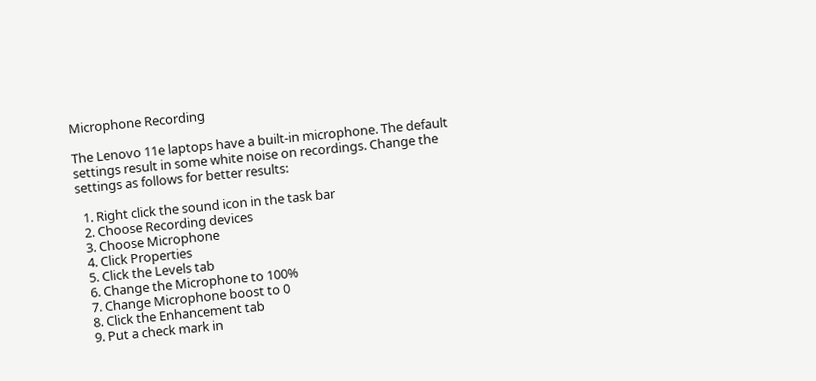Microphone Recording

The Lenovo 11e laptops have a built-in microphone. The default settings result in some white noise on recordings. Change the settings as follows for better results:

  1. Right click the sound icon in the task bar
  2. Choose Recording devices
  3. Choose Microphone
  4. Click Properties
  5. Click the Levels tab
  6. Change the Microphone to 100%
  7. Change Microphone boost to 0
  8. Click the Enhancement tab
  9. Put a check mark in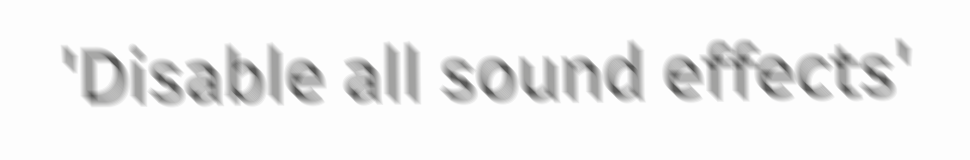'Disable all sound effects'